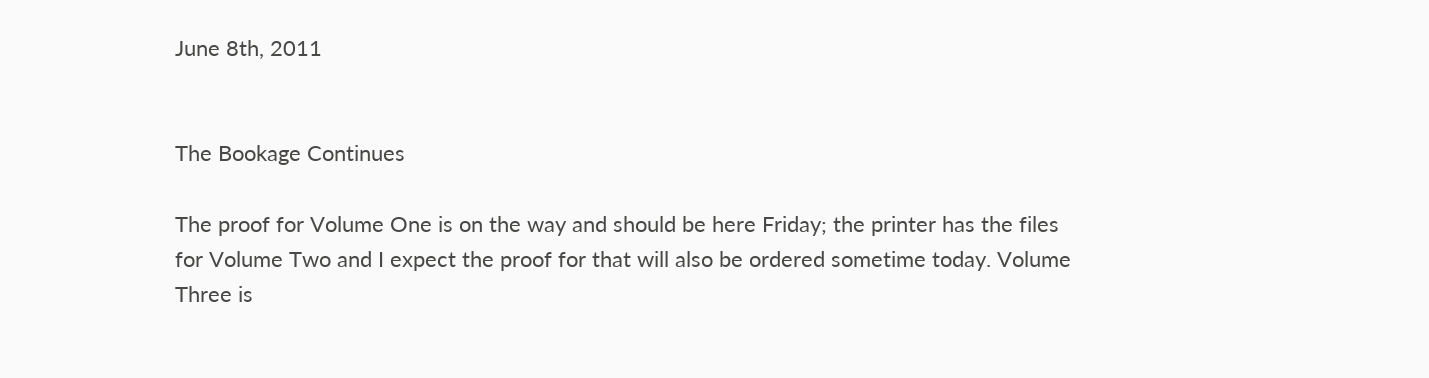June 8th, 2011


The Bookage Continues

The proof for Volume One is on the way and should be here Friday; the printer has the files for Volume Two and I expect the proof for that will also be ordered sometime today. Volume Three is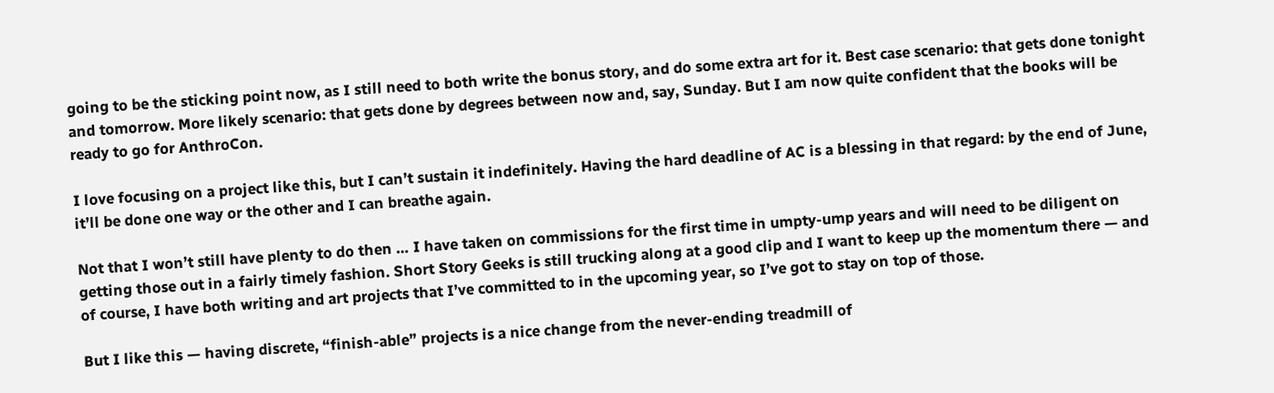going to be the sticking point now, as I still need to both write the bonus story, and do some extra art for it. Best case scenario: that gets done tonight and tomorrow. More likely scenario: that gets done by degrees between now and, say, Sunday. But I am now quite confident that the books will be ready to go for AnthroCon.

I love focusing on a project like this, but I can’t sustain it indefinitely. Having the hard deadline of AC is a blessing in that regard: by the end of June, it’ll be done one way or the other and I can breathe again.

Not that I won’t still have plenty to do then … I have taken on commissions for the first time in umpty-ump years and will need to be diligent on getting those out in a fairly timely fashion. Short Story Geeks is still trucking along at a good clip and I want to keep up the momentum there — and of course, I have both writing and art projects that I’ve committed to in the upcoming year, so I’ve got to stay on top of those.

But I like this — having discrete, “finish-able” projects is a nice change from the never-ending treadmill of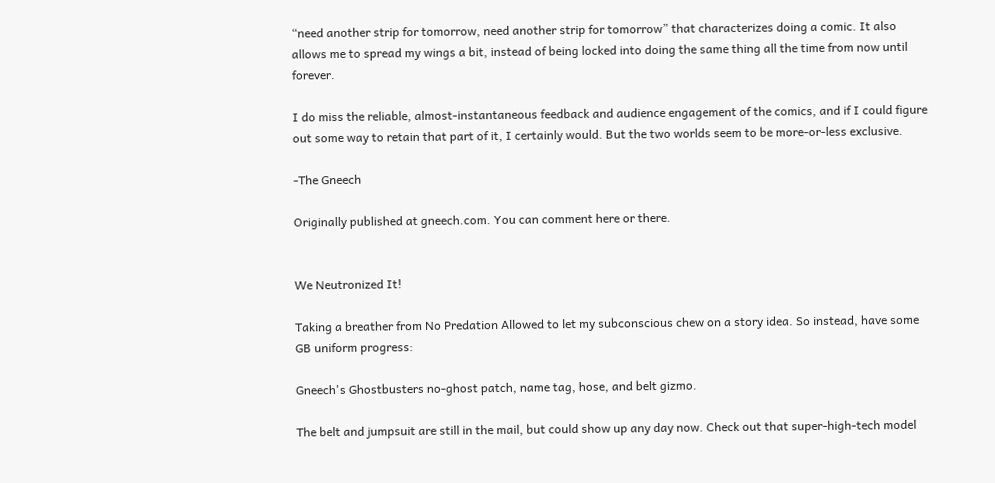“need another strip for tomorrow, need another strip for tomorrow” that characterizes doing a comic. It also allows me to spread my wings a bit, instead of being locked into doing the same thing all the time from now until forever.

I do miss the reliable, almost-instantaneous feedback and audience engagement of the comics, and if I could figure out some way to retain that part of it, I certainly would. But the two worlds seem to be more-or-less exclusive.

-The Gneech

Originally published at gneech.com. You can comment here or there.


We Neutronized It!

Taking a breather from No Predation Allowed to let my subconscious chew on a story idea. So instead, have some GB uniform progress:

Gneech's Ghostbusters no-ghost patch, name tag, hose, and belt gizmo.

The belt and jumpsuit are still in the mail, but could show up any day now. Check out that super-high-tech model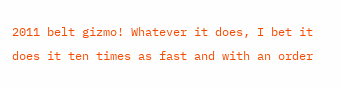2011 belt gizmo! Whatever it does, I bet it does it ten times as fast and with an order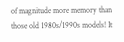of magnitude more memory than those old 1980s/1990s models! It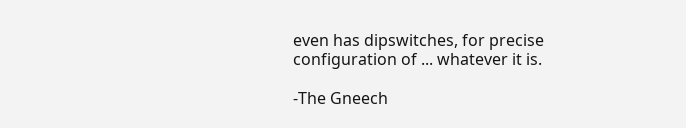even has dipswitches, for precise configuration of ... whatever it is.

-The Gneech